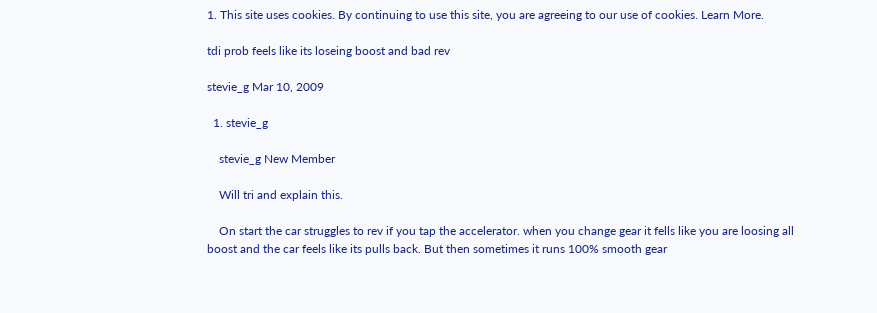1. This site uses cookies. By continuing to use this site, you are agreeing to our use of cookies. Learn More.

tdi prob feels like its loseing boost and bad rev

stevie_g Mar 10, 2009

  1. stevie_g

    stevie_g New Member

    Will tri and explain this.

    On start the car struggles to rev if you tap the accelerator. when you change gear it fells like you are loosing all boost and the car feels like its pulls back. But then sometimes it runs 100% smooth gear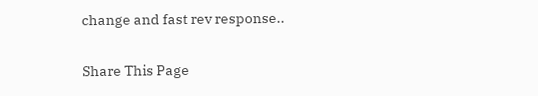change and fast rev response..

Share This Page